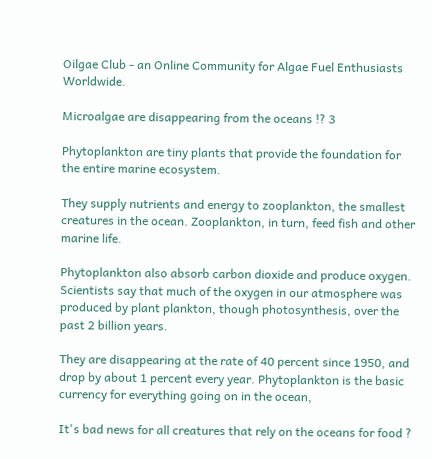Oilgae Club - an Online Community for Algae Fuel Enthusiasts Worldwide.

Microalgae are disappearing from the oceans !? 3

Phytoplankton are tiny plants that provide the foundation for the entire marine ecosystem.

They supply nutrients and energy to zooplankton, the smallest creatures in the ocean. Zooplankton, in turn, feed fish and other marine life.

Phytoplankton also absorb carbon dioxide and produce oxygen. Scientists say that much of the oxygen in our atmosphere was produced by plant plankton, though photosynthesis, over the past 2 billion years.

They are disappearing at the rate of 40 percent since 1950, and drop by about 1 percent every year. Phytoplankton is the basic currency for everything going on in the ocean,

It's bad news for all creatures that rely on the oceans for food ?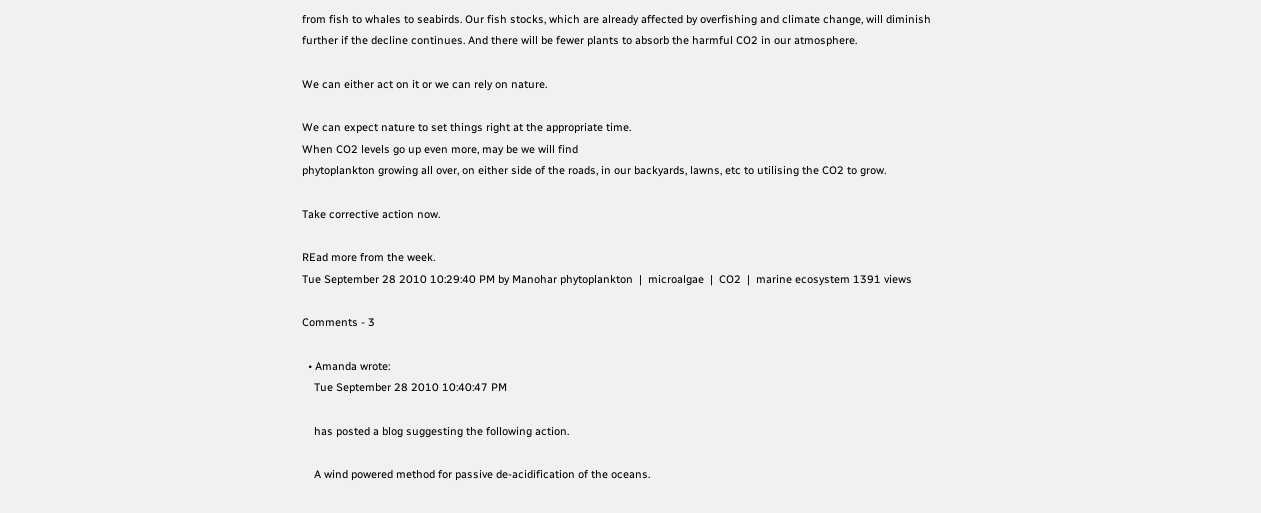from fish to whales to seabirds. Our fish stocks, which are already affected by overfishing and climate change, will diminish further if the decline continues. And there will be fewer plants to absorb the harmful CO2 in our atmosphere.

We can either act on it or we can rely on nature.

We can expect nature to set things right at the appropriate time.
When CO2 levels go up even more, may be we will find
phytoplankton growing all over, on either side of the roads, in our backyards, lawns, etc to utilising the CO2 to grow.

Take corrective action now.

REad more from the week.
Tue September 28 2010 10:29:40 PM by Manohar phytoplankton  |  microalgae  |  CO2  |  marine ecosystem 1391 views

Comments - 3

  • Amanda wrote:
    Tue September 28 2010 10:40:47 PM

    has posted a blog suggesting the following action.

    A wind powered method for passive de-acidification of the oceans.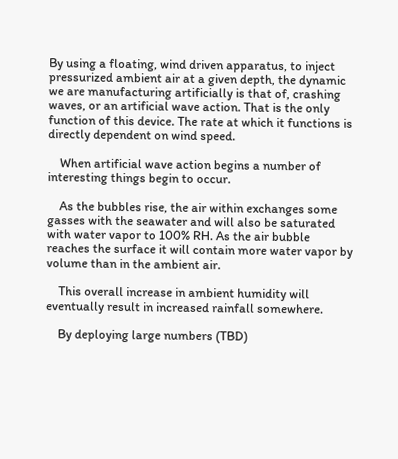By using a floating, wind driven apparatus, to inject pressurized ambient air at a given depth, the dynamic we are manufacturing artificially is that of, crashing waves, or an artificial wave action. That is the only function of this device. The rate at which it functions is directly dependent on wind speed.

    When artificial wave action begins a number of interesting things begin to occur.

    As the bubbles rise, the air within exchanges some gasses with the seawater and will also be saturated with water vapor to 100% RH. As the air bubble reaches the surface it will contain more water vapor by volume than in the ambient air.

    This overall increase in ambient humidity will eventually result in increased rainfall somewhere.

    By deploying large numbers (TBD)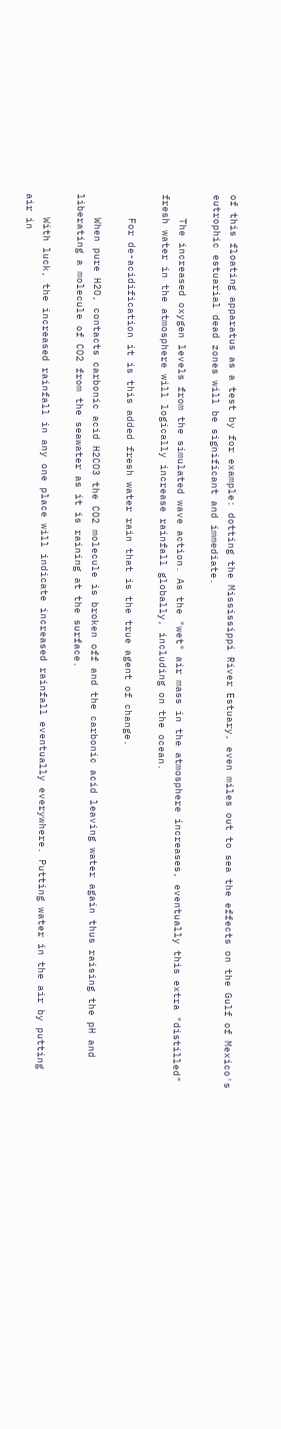of this floating apparatus as a test by for example: dotting the Mississippi River Estuary, even miles out to sea the effects on the Gulf of Mexico's eutrophic estuarial dead zones will be significant and immediate.

    The increased oxygen levels from the simulated wave action. As the "wet" air mass in the atmosphere increases, eventually this extra "distilled" fresh water in the atmosphere will logically increase rainfall globally, including on the ocean.

    For de-acidification it is this added fresh water rain that is the true agent of change.

    When pure H2O, contacts carbonic acid H2CO3 the CO2 molecule is broken off and the carbonic acid leaving water again thus raising the pH and liberating a molecule of CO2 from the seawater as it is raining at the surface.

    With luck, the increased rainfall in any one place will indicate increased rainfall eventually everywhere. Putting water in the air by putting air in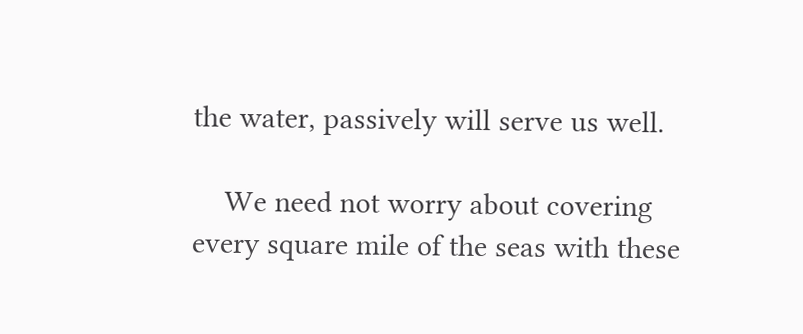the water, passively will serve us well.

    We need not worry about covering every square mile of the seas with these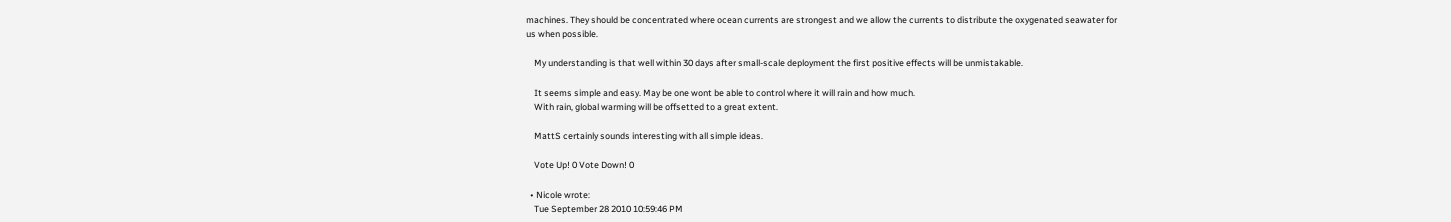machines. They should be concentrated where ocean currents are strongest and we allow the currents to distribute the oxygenated seawater for us when possible.

    My understanding is that well within 30 days after small-scale deployment the first positive effects will be unmistakable.

    It seems simple and easy. May be one wont be able to control where it will rain and how much.
    With rain, global warming will be offsetted to a great extent.

    MattS certainly sounds interesting with all simple ideas.

    Vote Up! 0 Vote Down! 0

  • Nicole wrote:
    Tue September 28 2010 10:59:46 PM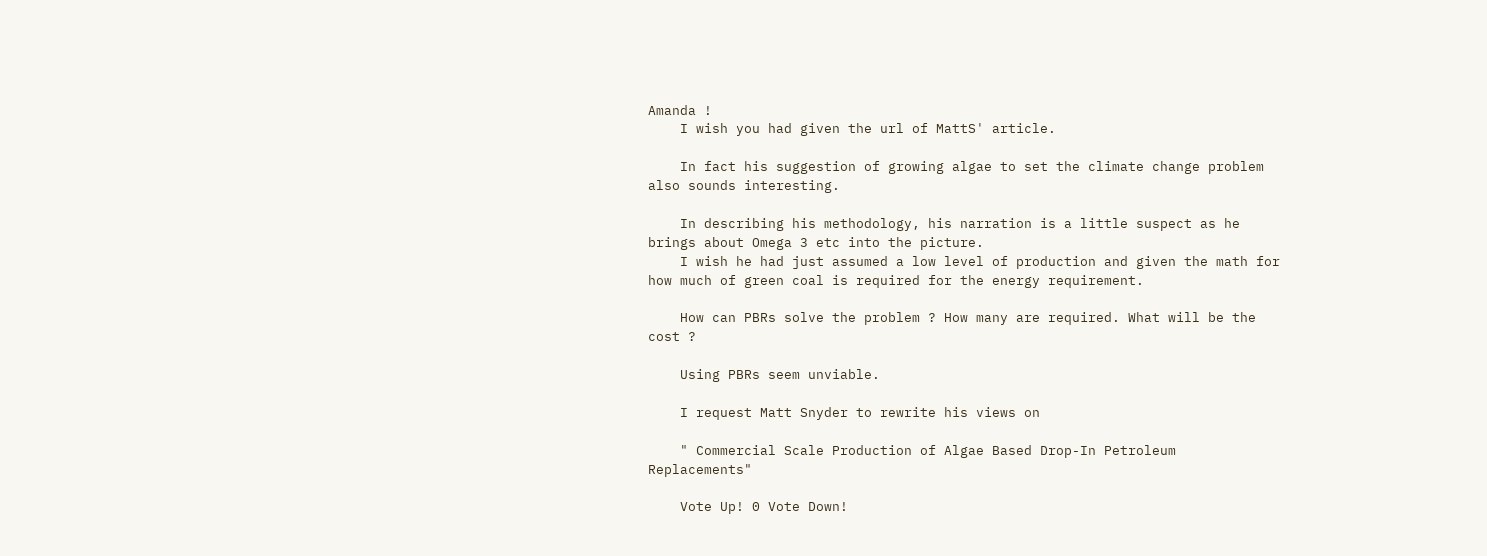Amanda !
    I wish you had given the url of MattS' article.

    In fact his suggestion of growing algae to set the climate change problem also sounds interesting.

    In describing his methodology, his narration is a little suspect as he brings about Omega 3 etc into the picture.
    I wish he had just assumed a low level of production and given the math for how much of green coal is required for the energy requirement.

    How can PBRs solve the problem ? How many are required. What will be the cost ?

    Using PBRs seem unviable.

    I request Matt Snyder to rewrite his views on

    " Commercial Scale Production of Algae Based Drop-In Petroleum Replacements"

    Vote Up! 0 Vote Down!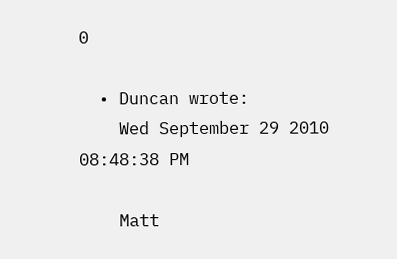0

  • Duncan wrote:
    Wed September 29 2010 08:48:38 PM

    Matt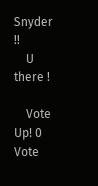Snyder !!
    U there !

    Vote Up! 0 Vote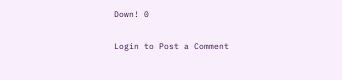Down! 0

Login to Post a Comment